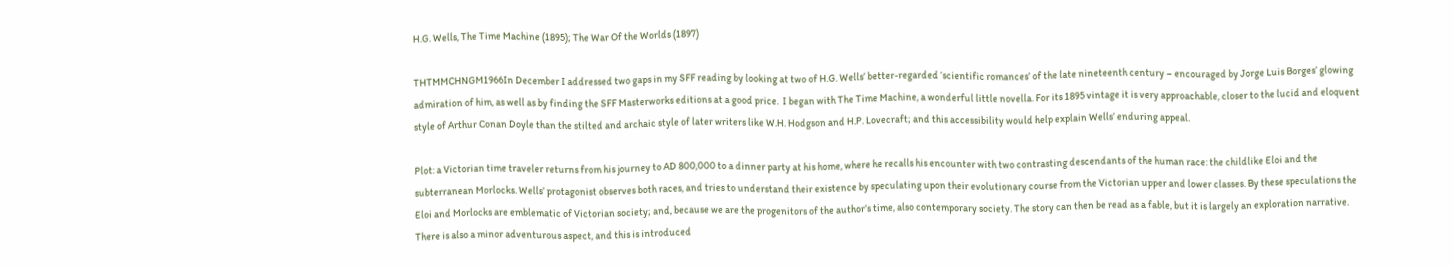H.G. Wells, The Time Machine (1895); The War Of the Worlds (1897)

THTMMCHNGM1966In December I addressed two gaps in my SFF reading by looking at two of H.G. Wells’ better-regarded ‘scientific romances’ of the late nineteenth century – encouraged by Jorge Luis Borges’ glowing admiration of him, as well as by finding the SFF Masterworks editions at a good price.  I began with The Time Machine, a wonderful little novella. For its 1895 vintage it is very approachable, closer to the lucid and eloquent style of Arthur Conan Doyle than the stilted and archaic style of later writers like W.H. Hodgson and H.P. Lovecraft; and this accessibility would help explain Wells’ enduring appeal.

Plot: a Victorian time traveler returns from his journey to AD 800,000 to a dinner party at his home, where he recalls his encounter with two contrasting descendants of the human race: the childlike Eloi and the subterranean Morlocks. Wells’ protagonist observes both races, and tries to understand their existence by speculating upon their evolutionary course from the Victorian upper and lower classes. By these speculations the Eloi and Morlocks are emblematic of Victorian society; and, because we are the progenitors of the author’s time, also contemporary society. The story can then be read as a fable, but it is largely an exploration narrative. There is also a minor adventurous aspect, and this is introduced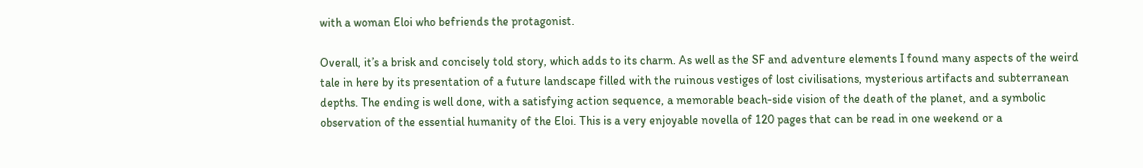with a woman Eloi who befriends the protagonist.

Overall, it’s a brisk and concisely told story, which adds to its charm. As well as the SF and adventure elements I found many aspects of the weird tale in here by its presentation of a future landscape filled with the ruinous vestiges of lost civilisations, mysterious artifacts and subterranean depths. The ending is well done, with a satisfying action sequence, a memorable beach-side vision of the death of the planet, and a symbolic observation of the essential humanity of the Eloi. This is a very enjoyable novella of 120 pages that can be read in one weekend or a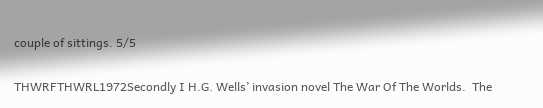couple of sittings. 5/5

THWRFTHWRL1972Secondly I H.G. Wells’ invasion novel The War Of The Worlds.  The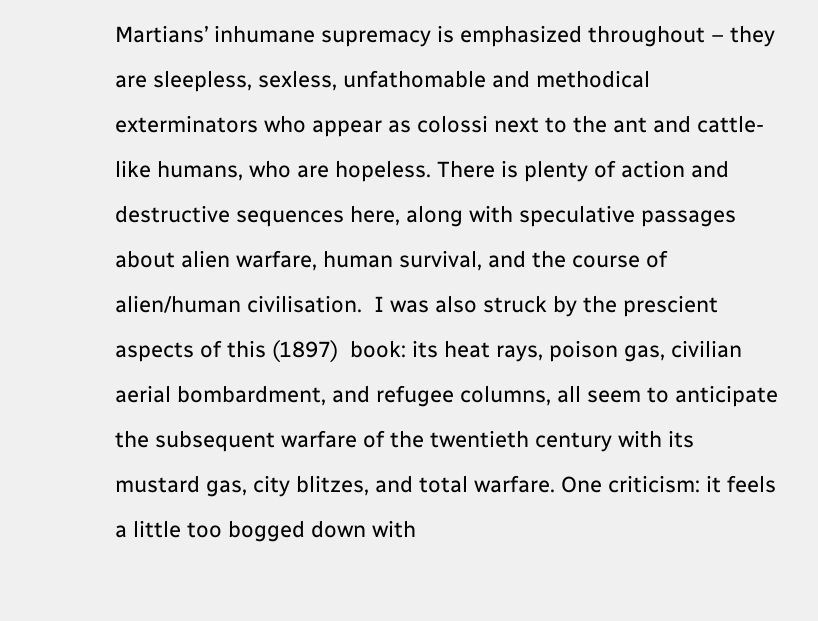Martians’ inhumane supremacy is emphasized throughout – they are sleepless, sexless, unfathomable and methodical exterminators who appear as colossi next to the ant and cattle-like humans, who are hopeless. There is plenty of action and destructive sequences here, along with speculative passages about alien warfare, human survival, and the course of alien/human civilisation.  I was also struck by the prescient aspects of this (1897)  book: its heat rays, poison gas, civilian aerial bombardment, and refugee columns, all seem to anticipate the subsequent warfare of the twentieth century with its mustard gas, city blitzes, and total warfare. One criticism: it feels a little too bogged down with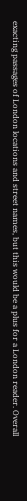exacting passages of London locations and street names, but this would be a plus for a London reader. Overall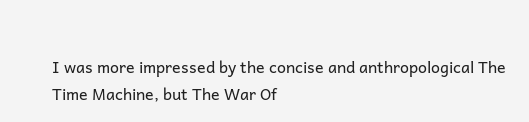I was more impressed by the concise and anthropological The Time Machine, but The War Of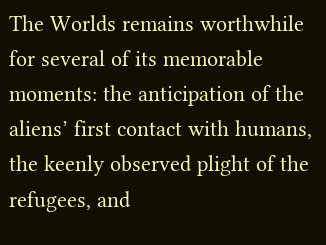The Worlds remains worthwhile for several of its memorable moments: the anticipation of the aliens’ first contact with humans, the keenly observed plight of the refugees, and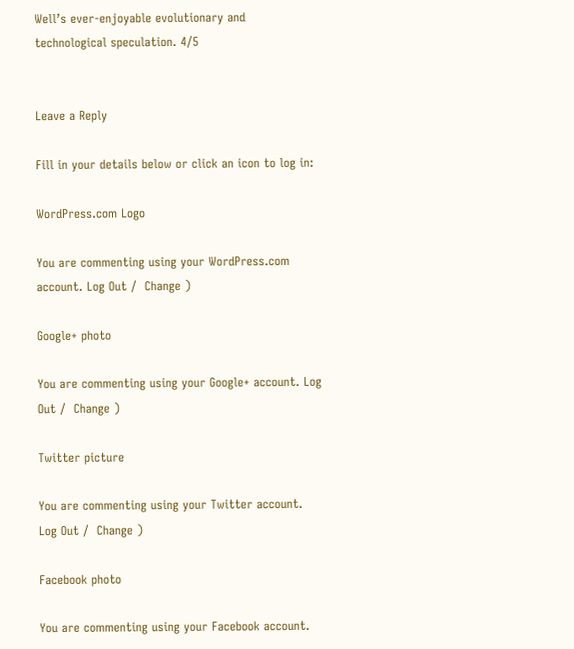Well’s ever-enjoyable evolutionary and technological speculation. 4/5


Leave a Reply

Fill in your details below or click an icon to log in:

WordPress.com Logo

You are commenting using your WordPress.com account. Log Out /  Change )

Google+ photo

You are commenting using your Google+ account. Log Out /  Change )

Twitter picture

You are commenting using your Twitter account. Log Out /  Change )

Facebook photo

You are commenting using your Facebook account.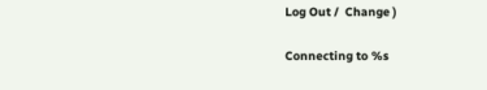Log Out /  Change )

Connecting to %s